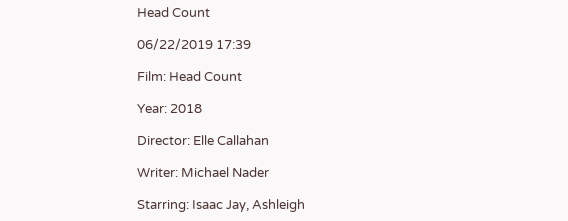Head Count

06/22/2019 17:39

Film: Head Count

Year: 2018

Director: Elle Callahan

Writer: Michael Nader

Starring: Isaac Jay, Ashleigh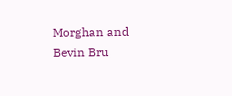Morghan and Bevin Bru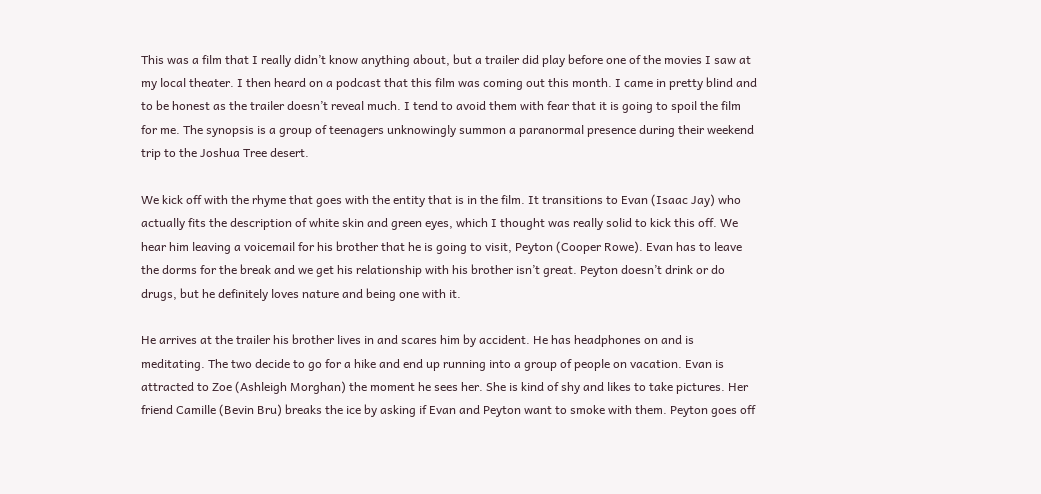This was a film that I really didn’t know anything about, but a trailer did play before one of the movies I saw at my local theater. I then heard on a podcast that this film was coming out this month. I came in pretty blind and to be honest as the trailer doesn’t reveal much. I tend to avoid them with fear that it is going to spoil the film for me. The synopsis is a group of teenagers unknowingly summon a paranormal presence during their weekend trip to the Joshua Tree desert.

We kick off with the rhyme that goes with the entity that is in the film. It transitions to Evan (Isaac Jay) who actually fits the description of white skin and green eyes, which I thought was really solid to kick this off. We hear him leaving a voicemail for his brother that he is going to visit, Peyton (Cooper Rowe). Evan has to leave the dorms for the break and we get his relationship with his brother isn’t great. Peyton doesn’t drink or do drugs, but he definitely loves nature and being one with it.

He arrives at the trailer his brother lives in and scares him by accident. He has headphones on and is meditating. The two decide to go for a hike and end up running into a group of people on vacation. Evan is attracted to Zoe (Ashleigh Morghan) the moment he sees her. She is kind of shy and likes to take pictures. Her friend Camille (Bevin Bru) breaks the ice by asking if Evan and Peyton want to smoke with them. Peyton goes off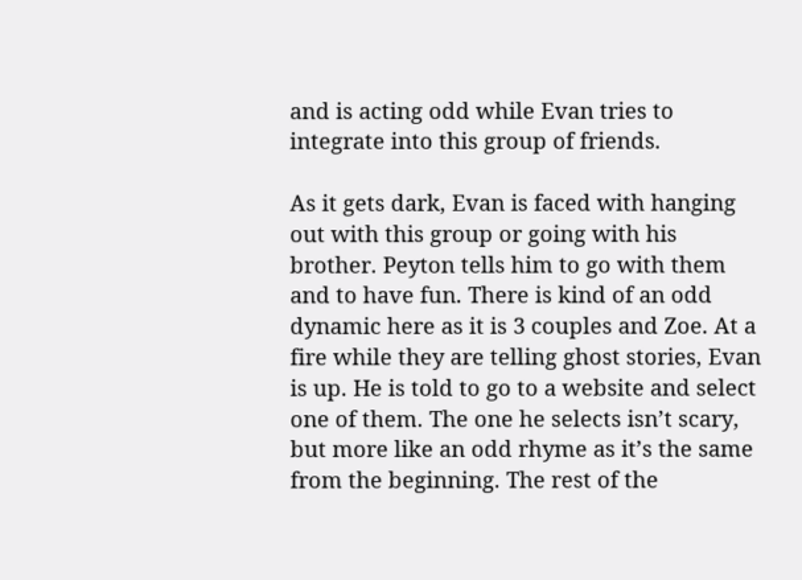and is acting odd while Evan tries to integrate into this group of friends.

As it gets dark, Evan is faced with hanging out with this group or going with his brother. Peyton tells him to go with them and to have fun. There is kind of an odd dynamic here as it is 3 couples and Zoe. At a fire while they are telling ghost stories, Evan is up. He is told to go to a website and select one of them. The one he selects isn’t scary, but more like an odd rhyme as it’s the same from the beginning. The rest of the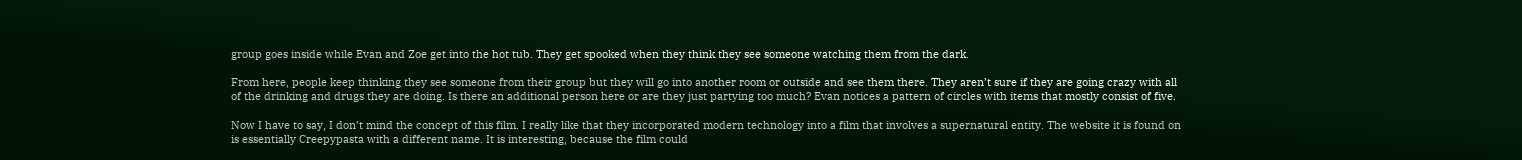group goes inside while Evan and Zoe get into the hot tub. They get spooked when they think they see someone watching them from the dark.

From here, people keep thinking they see someone from their group but they will go into another room or outside and see them there. They aren’t sure if they are going crazy with all of the drinking and drugs they are doing. Is there an additional person here or are they just partying too much? Evan notices a pattern of circles with items that mostly consist of five.

Now I have to say, I don’t mind the concept of this film. I really like that they incorporated modern technology into a film that involves a supernatural entity. The website it is found on is essentially Creepypasta with a different name. It is interesting, because the film could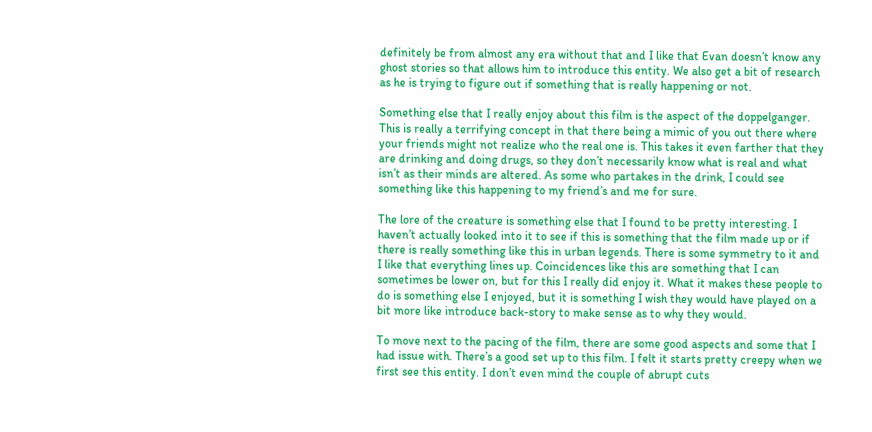definitely be from almost any era without that and I like that Evan doesn’t know any ghost stories so that allows him to introduce this entity. We also get a bit of research as he is trying to figure out if something that is really happening or not.

Something else that I really enjoy about this film is the aspect of the doppelganger. This is really a terrifying concept in that there being a mimic of you out there where your friends might not realize who the real one is. This takes it even farther that they are drinking and doing drugs, so they don’t necessarily know what is real and what isn’t as their minds are altered. As some who partakes in the drink, I could see something like this happening to my friend’s and me for sure.

The lore of the creature is something else that I found to be pretty interesting. I haven’t actually looked into it to see if this is something that the film made up or if there is really something like this in urban legends. There is some symmetry to it and I like that everything lines up. Coincidences like this are something that I can sometimes be lower on, but for this I really did enjoy it. What it makes these people to do is something else I enjoyed, but it is something I wish they would have played on a bit more like introduce back-story to make sense as to why they would.

To move next to the pacing of the film, there are some good aspects and some that I had issue with. There’s a good set up to this film. I felt it starts pretty creepy when we first see this entity. I don’t even mind the couple of abrupt cuts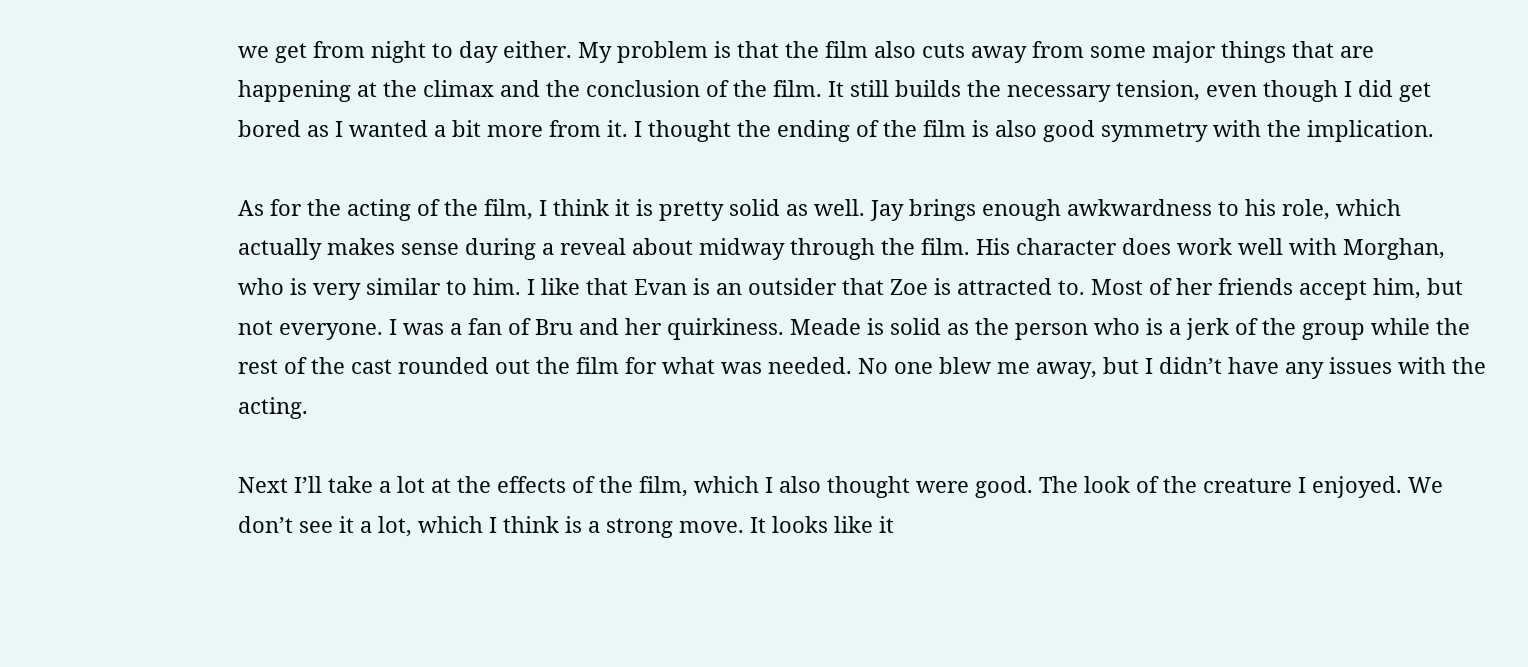we get from night to day either. My problem is that the film also cuts away from some major things that are happening at the climax and the conclusion of the film. It still builds the necessary tension, even though I did get bored as I wanted a bit more from it. I thought the ending of the film is also good symmetry with the implication.

As for the acting of the film, I think it is pretty solid as well. Jay brings enough awkwardness to his role, which actually makes sense during a reveal about midway through the film. His character does work well with Morghan, who is very similar to him. I like that Evan is an outsider that Zoe is attracted to. Most of her friends accept him, but not everyone. I was a fan of Bru and her quirkiness. Meade is solid as the person who is a jerk of the group while the rest of the cast rounded out the film for what was needed. No one blew me away, but I didn’t have any issues with the acting.

Next I’ll take a lot at the effects of the film, which I also thought were good. The look of the creature I enjoyed. We don’t see it a lot, which I think is a strong move. It looks like it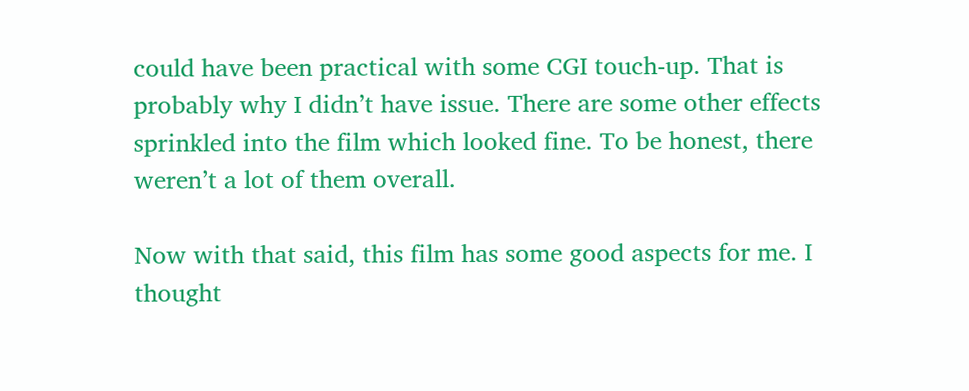could have been practical with some CGI touch-up. That is probably why I didn’t have issue. There are some other effects sprinkled into the film which looked fine. To be honest, there weren’t a lot of them overall.

Now with that said, this film has some good aspects for me. I thought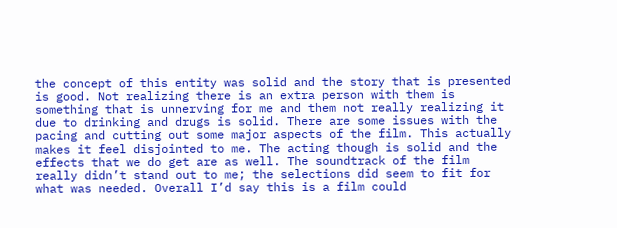the concept of this entity was solid and the story that is presented is good. Not realizing there is an extra person with them is something that is unnerving for me and them not really realizing it due to drinking and drugs is solid. There are some issues with the pacing and cutting out some major aspects of the film. This actually makes it feel disjointed to me. The acting though is solid and the effects that we do get are as well. The soundtrack of the film really didn’t stand out to me; the selections did seem to fit for what was needed. Overall I’d say this is a film could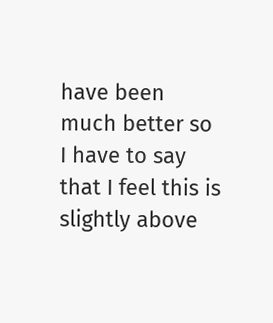have been much better so I have to say that I feel this is slightly above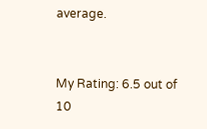average.


My Rating: 6.5 out of 10